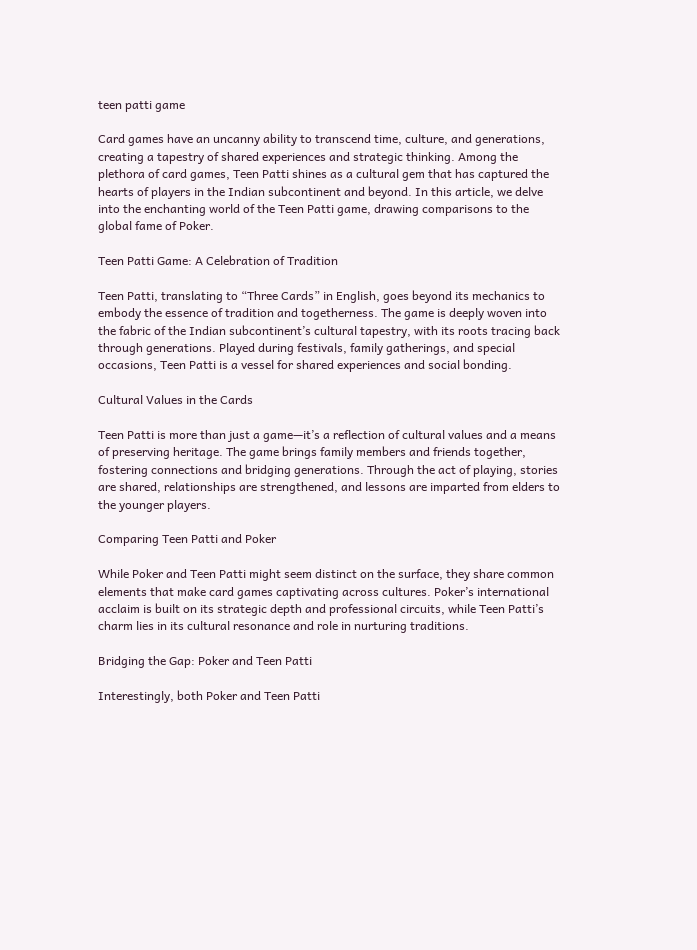teen patti game

Card games have an uncanny ability to transcend time, culture, and generations, creating a tapestry of shared experiences and strategic thinking. Among the plethora of card games, Teen Patti shines as a cultural gem that has captured the hearts of players in the Indian subcontinent and beyond. In this article, we delve into the enchanting world of the Teen Patti game, drawing comparisons to the global fame of Poker.

Teen Patti Game: A Celebration of Tradition

Teen Patti, translating to “Three Cards” in English, goes beyond its mechanics to embody the essence of tradition and togetherness. The game is deeply woven into the fabric of the Indian subcontinent’s cultural tapestry, with its roots tracing back through generations. Played during festivals, family gatherings, and special occasions, Teen Patti is a vessel for shared experiences and social bonding.

Cultural Values in the Cards

Teen Patti is more than just a game—it’s a reflection of cultural values and a means of preserving heritage. The game brings family members and friends together, fostering connections and bridging generations. Through the act of playing, stories are shared, relationships are strengthened, and lessons are imparted from elders to the younger players.

Comparing Teen Patti and Poker

While Poker and Teen Patti might seem distinct on the surface, they share common elements that make card games captivating across cultures. Poker’s international acclaim is built on its strategic depth and professional circuits, while Teen Patti’s charm lies in its cultural resonance and role in nurturing traditions.

Bridging the Gap: Poker and Teen Patti

Interestingly, both Poker and Teen Patti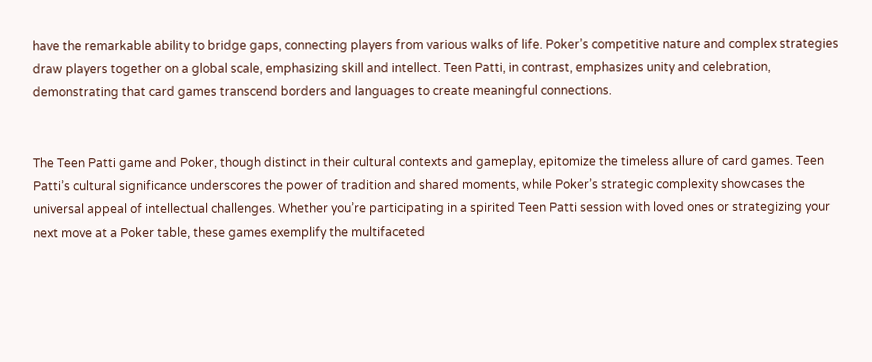have the remarkable ability to bridge gaps, connecting players from various walks of life. Poker’s competitive nature and complex strategies draw players together on a global scale, emphasizing skill and intellect. Teen Patti, in contrast, emphasizes unity and celebration, demonstrating that card games transcend borders and languages to create meaningful connections.


The Teen Patti game and Poker, though distinct in their cultural contexts and gameplay, epitomize the timeless allure of card games. Teen Patti’s cultural significance underscores the power of tradition and shared moments, while Poker’s strategic complexity showcases the universal appeal of intellectual challenges. Whether you’re participating in a spirited Teen Patti session with loved ones or strategizing your next move at a Poker table, these games exemplify the multifaceted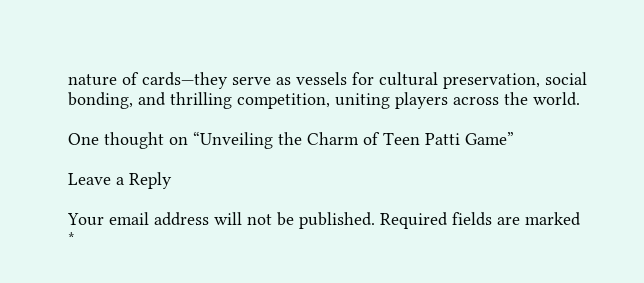nature of cards—they serve as vessels for cultural preservation, social bonding, and thrilling competition, uniting players across the world.

One thought on “Unveiling the Charm of Teen Patti Game”

Leave a Reply

Your email address will not be published. Required fields are marked *